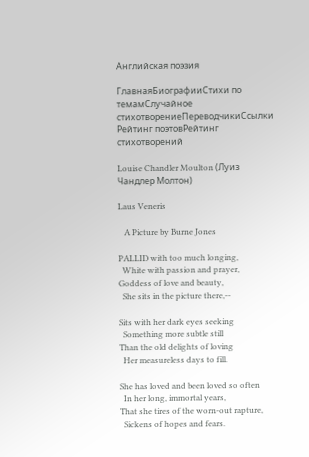Английская поэзия

ГлавнаяБиографииСтихи по темамСлучайное стихотворениеПереводчикиСсылки
Рейтинг поэтовРейтинг стихотворений

Louise Chandler Moulton (Луиз Чандлер Молтон)

Laus Veneris

   A Picture by Burne Jones

PALLID with too much longing,
  White with passion and prayer,
Goddess of love and beauty,
  She sits in the picture there,--

Sits with her dark eyes seeking
  Something more subtle still
Than the old delights of loving
  Her measureless days to fill.

She has loved and been loved so often
  In her long, immortal years,
That she tires of the worn-out rapture,
  Sickens of hopes and fears.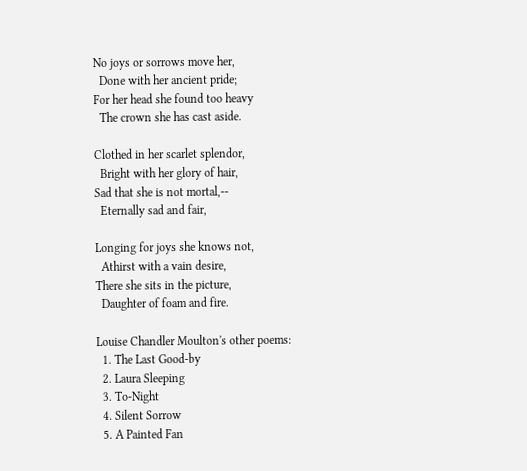No joys or sorrows move her,
  Done with her ancient pride;
For her head she found too heavy
  The crown she has cast aside.

Clothed in her scarlet splendor,
  Bright with her glory of hair,
Sad that she is not mortal,--
  Eternally sad and fair,

Longing for joys she knows not,
  Athirst with a vain desire,
There she sits in the picture,
  Daughter of foam and fire.

Louise Chandler Moulton's other poems:
  1. The Last Good-by
  2. Laura Sleeping
  3. To-Night
  4. Silent Sorrow
  5. A Painted Fan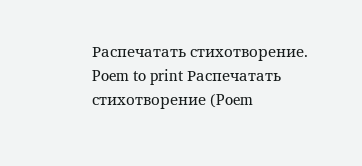Распечатать стихотворение. Poem to print Распечатать стихотворение (Poem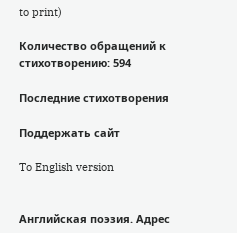to print)

Количество обращений к стихотворению: 594

Последние стихотворения

Поддержать сайт

To English version


Английская поэзия. Адрес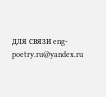для связи eng-poetry.ru@yandex.ru